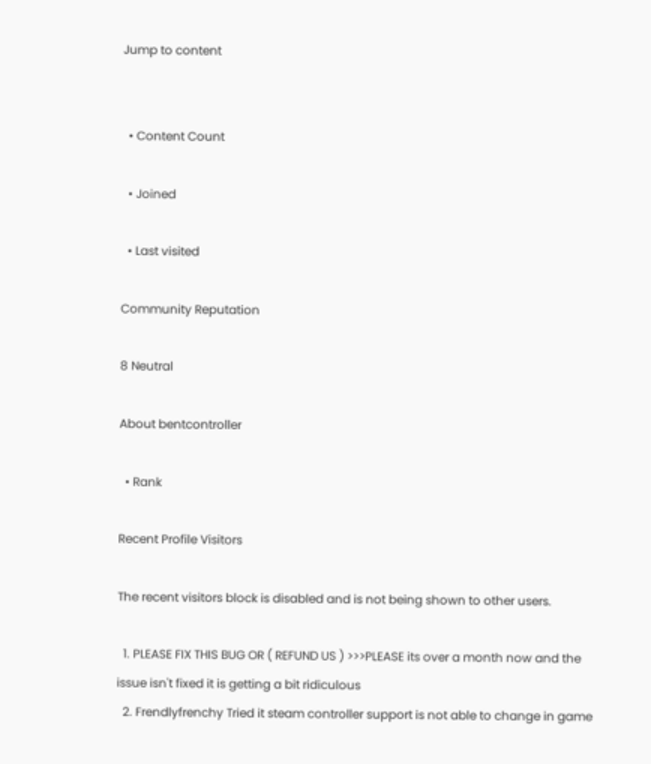Jump to content


  • Content Count

  • Joined

  • Last visited

Community Reputation

8 Neutral

About bentcontroller

  • Rank

Recent Profile Visitors

The recent visitors block is disabled and is not being shown to other users.

  1. PLEASE FIX THIS BUG OR ( REFUND US ) >>>PLEASE its over a month now and the issue isn't fixed it is getting a bit ridiculous
  2. Frendlyfrenchy Tried it steam controller support is not able to change in game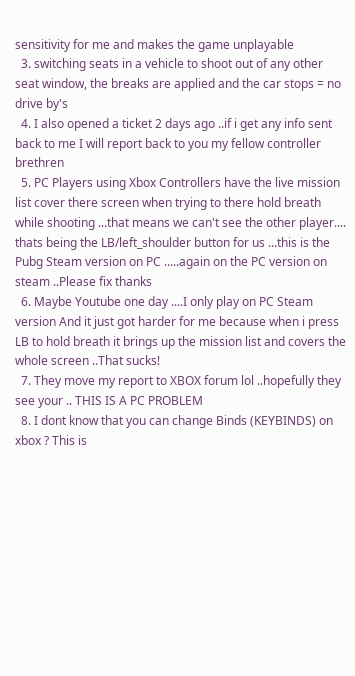sensitivity for me and makes the game unplayable
  3. switching seats in a vehicle to shoot out of any other seat window, the breaks are applied and the car stops = no drive by's
  4. I also opened a ticket 2 days ago ..if i get any info sent back to me I will report back to you my fellow controller brethren
  5. PC Players using Xbox Controllers have the live mission list cover there screen when trying to there hold breath while shooting ...that means we can't see the other player.... thats being the LB/left_shoulder button for us ...this is the Pubg Steam version on PC .....again on the PC version on steam ..Please fix thanks
  6. Maybe Youtube one day ....I only play on PC Steam version And it just got harder for me because when i press LB to hold breath it brings up the mission list and covers the whole screen ..That sucks!
  7. They move my report to XBOX forum lol ..hopefully they see your .. THIS IS A PC PROBLEM
  8. I dont know that you can change Binds (KEYBINDS) on xbox ? This is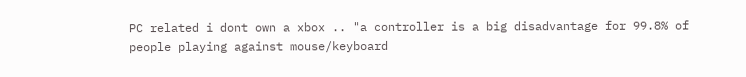PC related i dont own a xbox .. "a controller is a big disadvantage for 99.8% of people playing against mouse/keyboard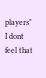players" I dont feel that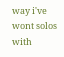way i've wont solos with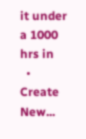it under a 1000 hrs in
  • Create New...